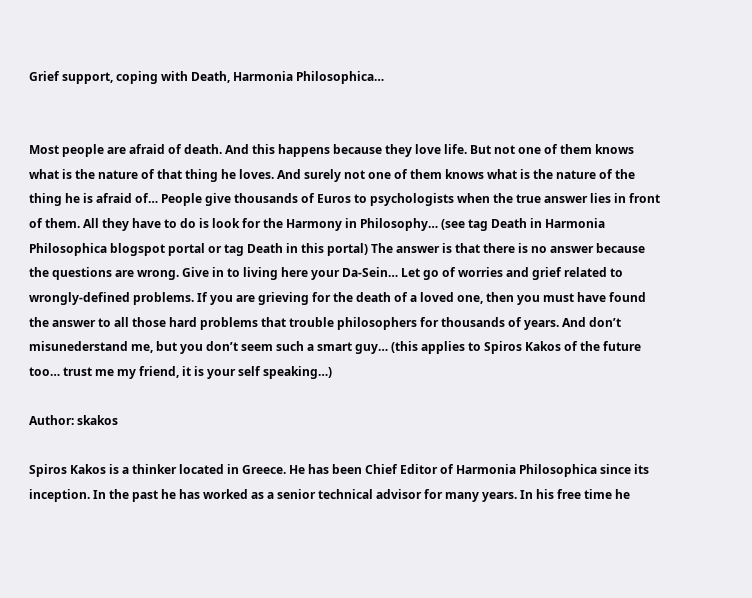Grief support, coping with Death, Harmonia Philosophica…


Most people are afraid of death. And this happens because they love life. But not one of them knows what is the nature of that thing he loves. And surely not one of them knows what is the nature of the thing he is afraid of… People give thousands of Euros to psychologists when the true answer lies in front of them. All they have to do is look for the Harmony in Philosophy… (see tag Death in Harmonia Philosophica blogspot portal or tag Death in this portal) The answer is that there is no answer because the questions are wrong. Give in to living here your Da-Sein… Let go of worries and grief related to wrongly-defined problems. If you are grieving for the death of a loved one, then you must have found the answer to all those hard problems that trouble philosophers for thousands of years. And don’t misunederstand me, but you don’t seem such a smart guy… (this applies to Spiros Kakos of the future too… trust me my friend, it is your self speaking…)

Author: skakos

Spiros Kakos is a thinker located in Greece. He has been Chief Editor of Harmonia Philosophica since its inception. In the past he has worked as a senior technical advisor for many years. In his free time he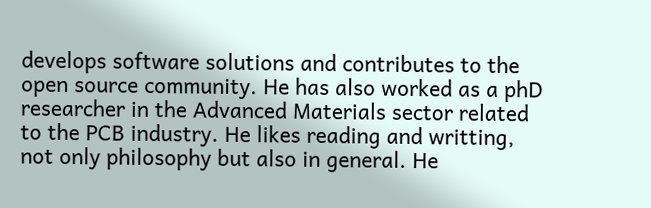develops software solutions and contributes to the open source community. He has also worked as a phD researcher in the Advanced Materials sector related to the PCB industry. He likes reading and writting, not only philosophy but also in general. He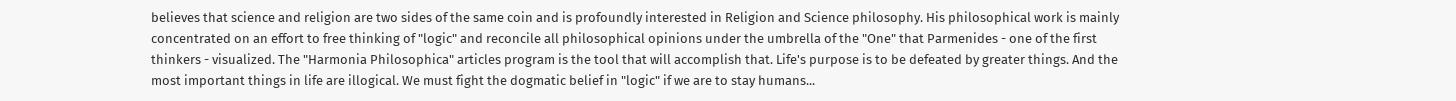believes that science and religion are two sides of the same coin and is profoundly interested in Religion and Science philosophy. His philosophical work is mainly concentrated on an effort to free thinking of "logic" and reconcile all philosophical opinions under the umbrella of the "One" that Parmenides - one of the first thinkers - visualized. The "Harmonia Philosophica" articles program is the tool that will accomplish that. Life's purpose is to be defeated by greater things. And the most important things in life are illogical. We must fight the dogmatic belief in "logic" if we are to stay humans...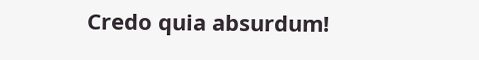Credo quia absurdum!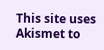This site uses Akismet to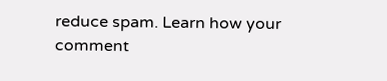reduce spam. Learn how your comment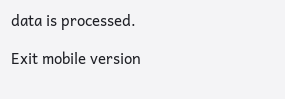data is processed.

Exit mobile version